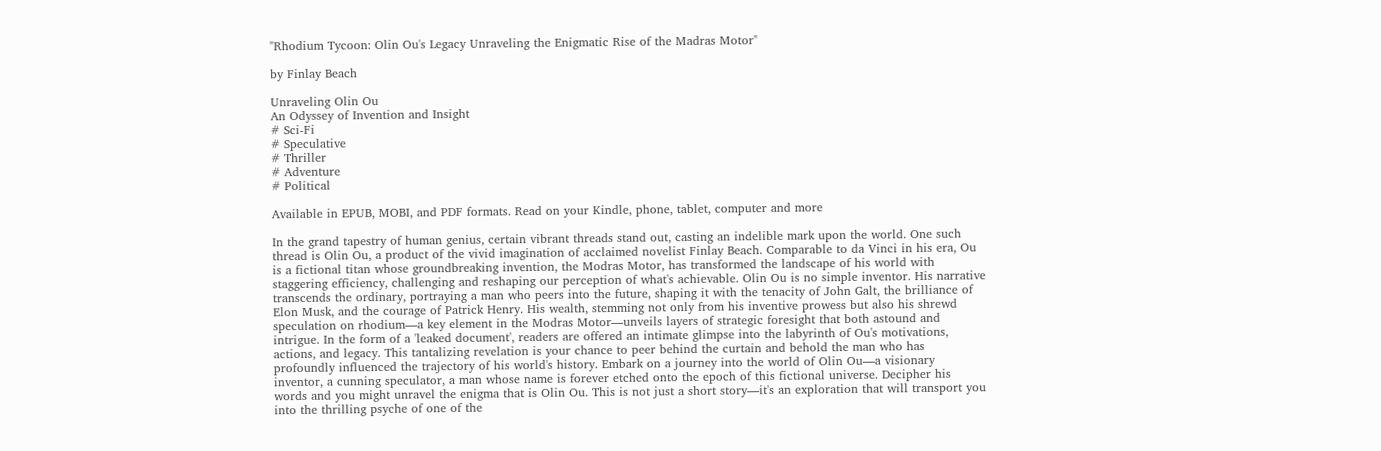"Rhodium Tycoon: Olin Ou's Legacy Unraveling the Enigmatic Rise of the Madras Motor"

by Finlay Beach

Unraveling Olin Ou
An Odyssey of Invention and Insight
# Sci-Fi
# Speculative
# Thriller
# Adventure
# Political

Available in EPUB, MOBI, and PDF formats. Read on your Kindle, phone, tablet, computer and more

In the grand tapestry of human genius, certain vibrant threads stand out, casting an indelible mark upon the world. One such thread is Olin Ou, a product of the vivid imagination of acclaimed novelist Finlay Beach. Comparable to da Vinci in his era, Ou is a fictional titan whose groundbreaking invention, the Modras Motor, has transformed the landscape of his world with staggering efficiency, challenging and reshaping our perception of what's achievable. Olin Ou is no simple inventor. His narrative transcends the ordinary, portraying a man who peers into the future, shaping it with the tenacity of John Galt, the brilliance of Elon Musk, and the courage of Patrick Henry. His wealth, stemming not only from his inventive prowess but also his shrewd speculation on rhodium—a key element in the Modras Motor—unveils layers of strategic foresight that both astound and intrigue. In the form of a 'leaked document', readers are offered an intimate glimpse into the labyrinth of Ou's motivations, actions, and legacy. This tantalizing revelation is your chance to peer behind the curtain and behold the man who has profoundly influenced the trajectory of his world's history. Embark on a journey into the world of Olin Ou—a visionary inventor, a cunning speculator, a man whose name is forever etched onto the epoch of this fictional universe. Decipher his words and you might unravel the enigma that is Olin Ou. This is not just a short story—it's an exploration that will transport you into the thrilling psyche of one of the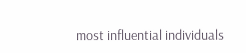most influential individuals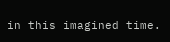in this imagined time.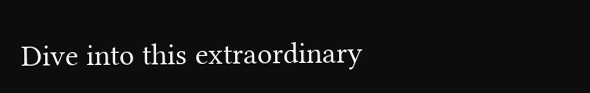Dive into this extraordinary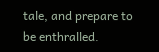tale, and prepare to be enthralled.